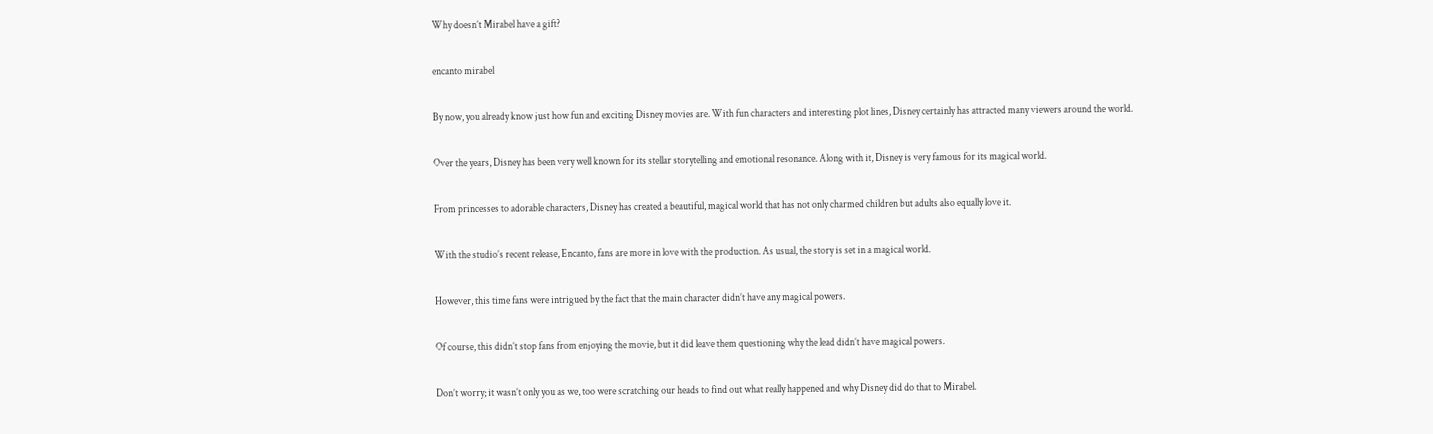Why doesn’t Mirabel have a gift?

encanto mirabel

By now, you already know just how fun and exciting Disney movies are. With fun characters and interesting plot lines, Disney certainly has attracted many viewers around the world.

Over the years, Disney has been very well known for its stellar storytelling and emotional resonance. Along with it, Disney is very famous for its magical world.

From princesses to adorable characters, Disney has created a beautiful, magical world that has not only charmed children but adults also equally love it.

With the studio’s recent release, Encanto, fans are more in love with the production. As usual, the story is set in a magical world.

However, this time fans were intrigued by the fact that the main character didn’t have any magical powers.

Of course, this didn’t stop fans from enjoying the movie, but it did leave them questioning why the lead didn’t have magical powers.

Don’t worry; it wasn’t only you as we, too were scratching our heads to find out what really happened and why Disney did do that to Mirabel.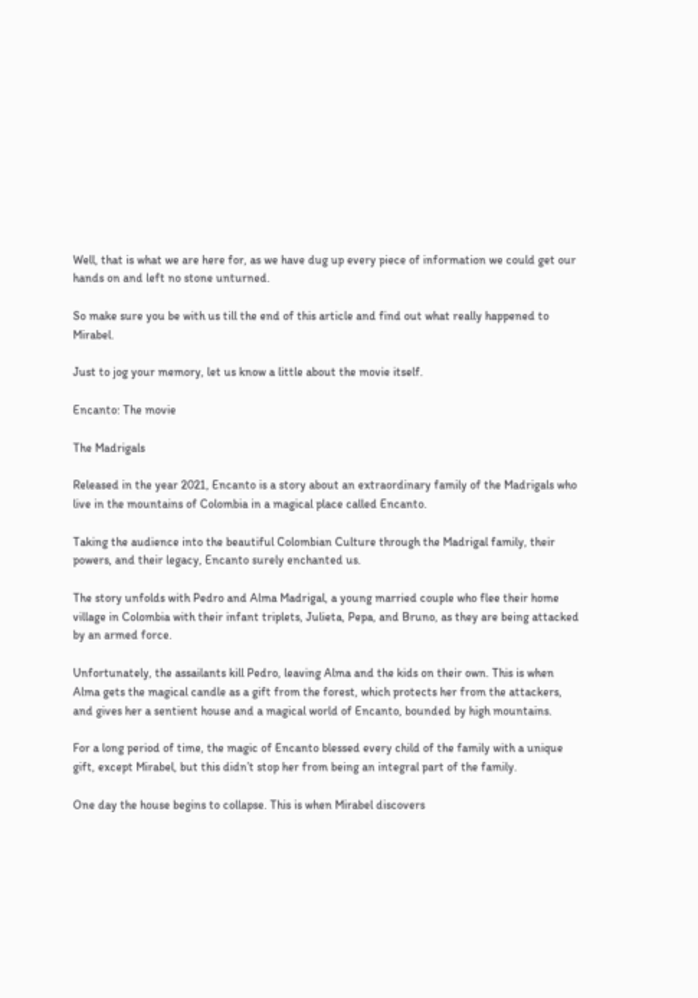Well, that is what we are here for, as we have dug up every piece of information we could get our hands on and left no stone unturned.

So make sure you be with us till the end of this article and find out what really happened to Mirabel.

Just to jog your memory, let us know a little about the movie itself.

Encanto: The movie

The Madrigals

Released in the year 2021, Encanto is a story about an extraordinary family of the Madrigals who live in the mountains of Colombia in a magical place called Encanto.

Taking the audience into the beautiful Colombian Culture through the Madrigal family, their powers, and their legacy, Encanto surely enchanted us.

The story unfolds with Pedro and Alma Madrigal, a young married couple who flee their home village in Colombia with their infant triplets, Julieta, Pepa, and Bruno, as they are being attacked by an armed force.

Unfortunately, the assailants kill Pedro, leaving Alma and the kids on their own. This is when Alma gets the magical candle as a gift from the forest, which protects her from the attackers, and gives her a sentient house and a magical world of Encanto, bounded by high mountains.

For a long period of time, the magic of Encanto blessed every child of the family with a unique gift, except Mirabel, but this didn’t stop her from being an integral part of the family.

One day the house begins to collapse. This is when Mirabel discovers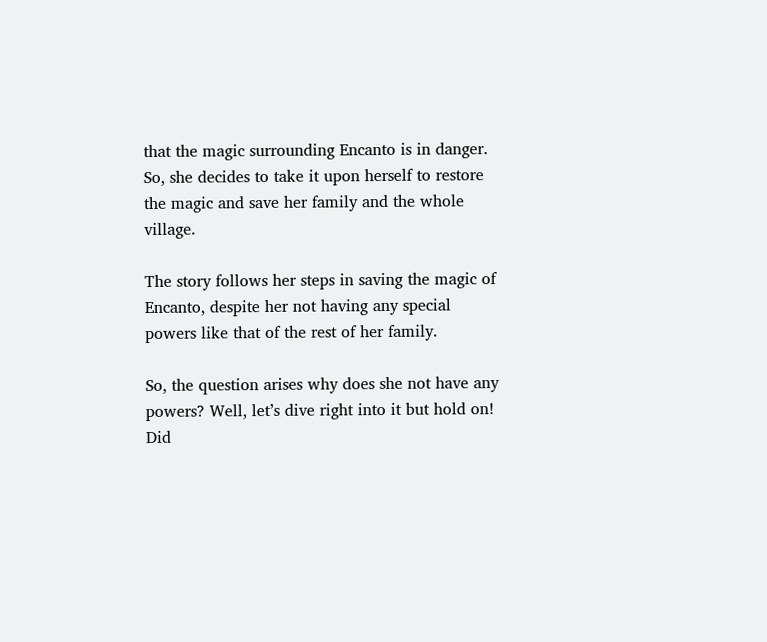that the magic surrounding Encanto is in danger. So, she decides to take it upon herself to restore the magic and save her family and the whole village.

The story follows her steps in saving the magic of Encanto, despite her not having any special powers like that of the rest of her family.

So, the question arises why does she not have any powers? Well, let’s dive right into it but hold on! Did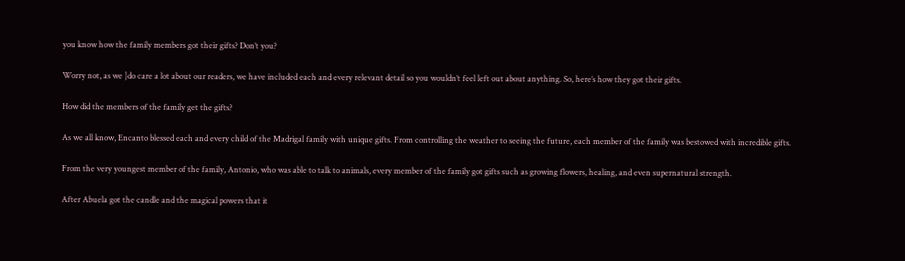you know how the family members got their gifts? Don’t you?

Worry not, as we ]do care a lot about our readers, we have included each and every relevant detail so you wouldn’t feel left out about anything. So, here’s how they got their gifts.

How did the members of the family get the gifts?

As we all know, Encanto blessed each and every child of the Madrigal family with unique gifts. From controlling the weather to seeing the future, each member of the family was bestowed with incredible gifts.

From the very youngest member of the family, Antonio, who was able to talk to animals, every member of the family got gifts such as growing flowers, healing, and even supernatural strength.

After Abuela got the candle and the magical powers that it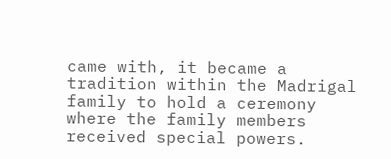came with, it became a tradition within the Madrigal family to hold a ceremony where the family members received special powers.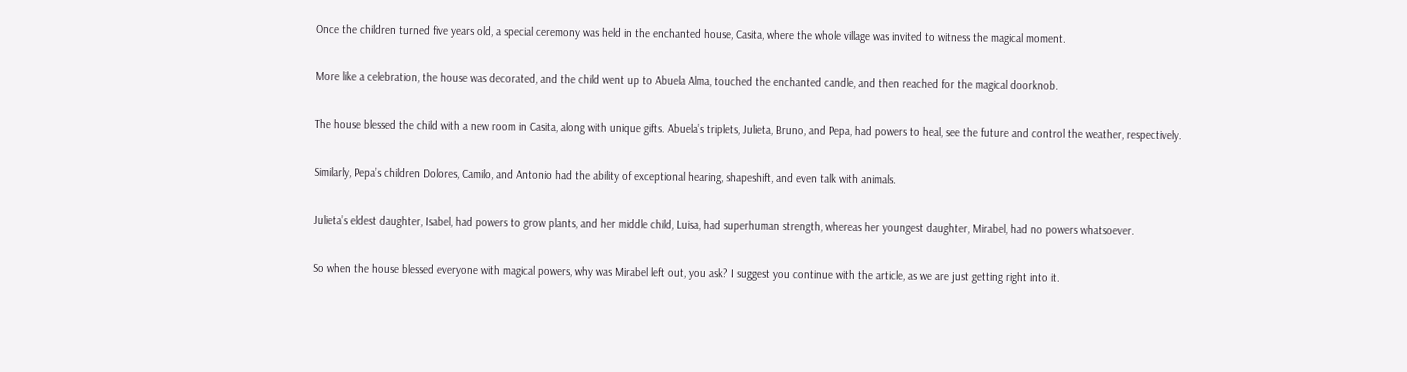Once the children turned five years old, a special ceremony was held in the enchanted house, Casita, where the whole village was invited to witness the magical moment.

More like a celebration, the house was decorated, and the child went up to Abuela Alma, touched the enchanted candle, and then reached for the magical doorknob.

The house blessed the child with a new room in Casita, along with unique gifts. Abuela’s triplets, Julieta, Bruno, and Pepa, had powers to heal, see the future and control the weather, respectively.

Similarly, Pepa’s children Dolores, Camilo, and Antonio had the ability of exceptional hearing, shapeshift, and even talk with animals.

Julieta’s eldest daughter, Isabel, had powers to grow plants, and her middle child, Luisa, had superhuman strength, whereas her youngest daughter, Mirabel, had no powers whatsoever.

So when the house blessed everyone with magical powers, why was Mirabel left out, you ask? I suggest you continue with the article, as we are just getting right into it.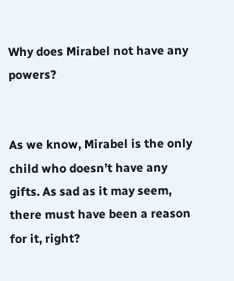Why does Mirabel not have any powers?


As we know, Mirabel is the only child who doesn’t have any gifts. As sad as it may seem, there must have been a reason for it, right?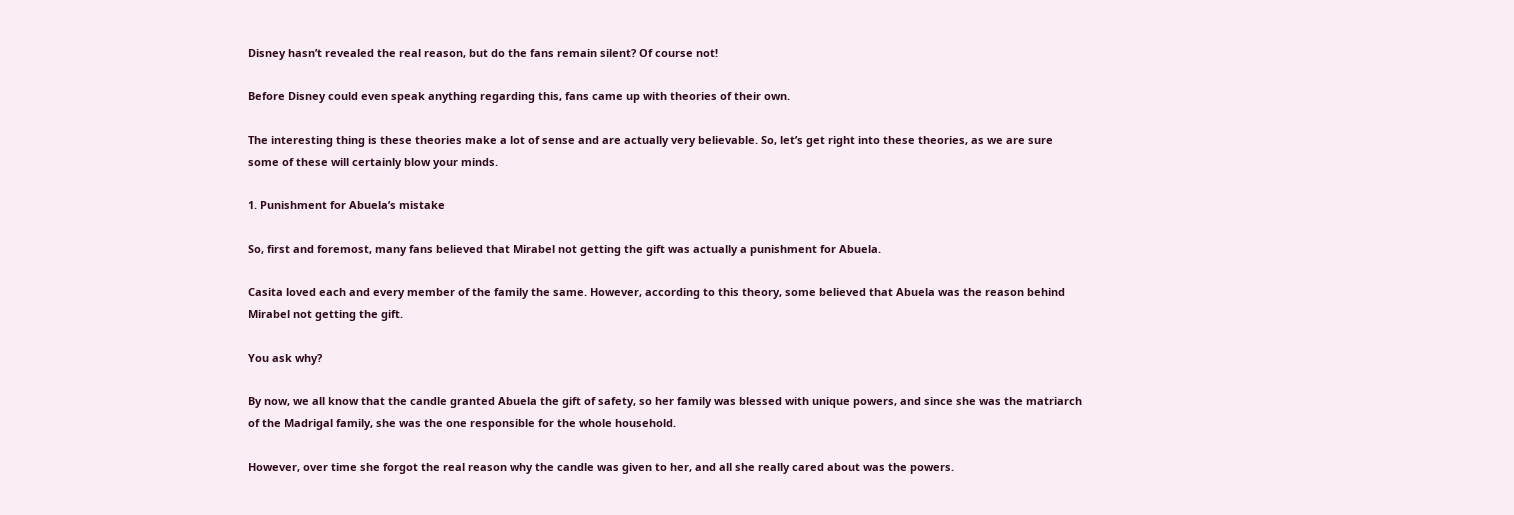Disney hasn’t revealed the real reason, but do the fans remain silent? Of course not!

Before Disney could even speak anything regarding this, fans came up with theories of their own.

The interesting thing is these theories make a lot of sense and are actually very believable. So, let’s get right into these theories, as we are sure some of these will certainly blow your minds.

1. Punishment for Abuela’s mistake

So, first and foremost, many fans believed that Mirabel not getting the gift was actually a punishment for Abuela.

Casita loved each and every member of the family the same. However, according to this theory, some believed that Abuela was the reason behind Mirabel not getting the gift.

You ask why?

By now, we all know that the candle granted Abuela the gift of safety, so her family was blessed with unique powers, and since she was the matriarch of the Madrigal family, she was the one responsible for the whole household.

However, over time she forgot the real reason why the candle was given to her, and all she really cared about was the powers.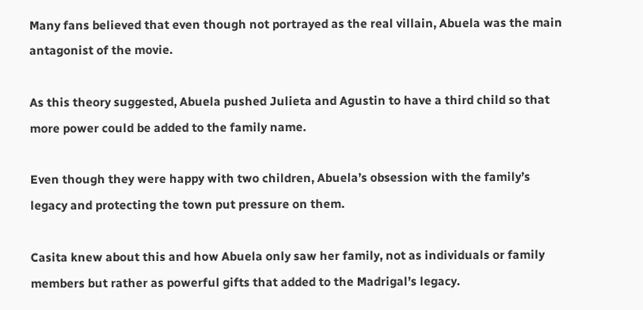Many fans believed that even though not portrayed as the real villain, Abuela was the main antagonist of the movie.

As this theory suggested, Abuela pushed Julieta and Agustin to have a third child so that more power could be added to the family name.

Even though they were happy with two children, Abuela’s obsession with the family’s legacy and protecting the town put pressure on them.

Casita knew about this and how Abuela only saw her family, not as individuals or family members but rather as powerful gifts that added to the Madrigal’s legacy.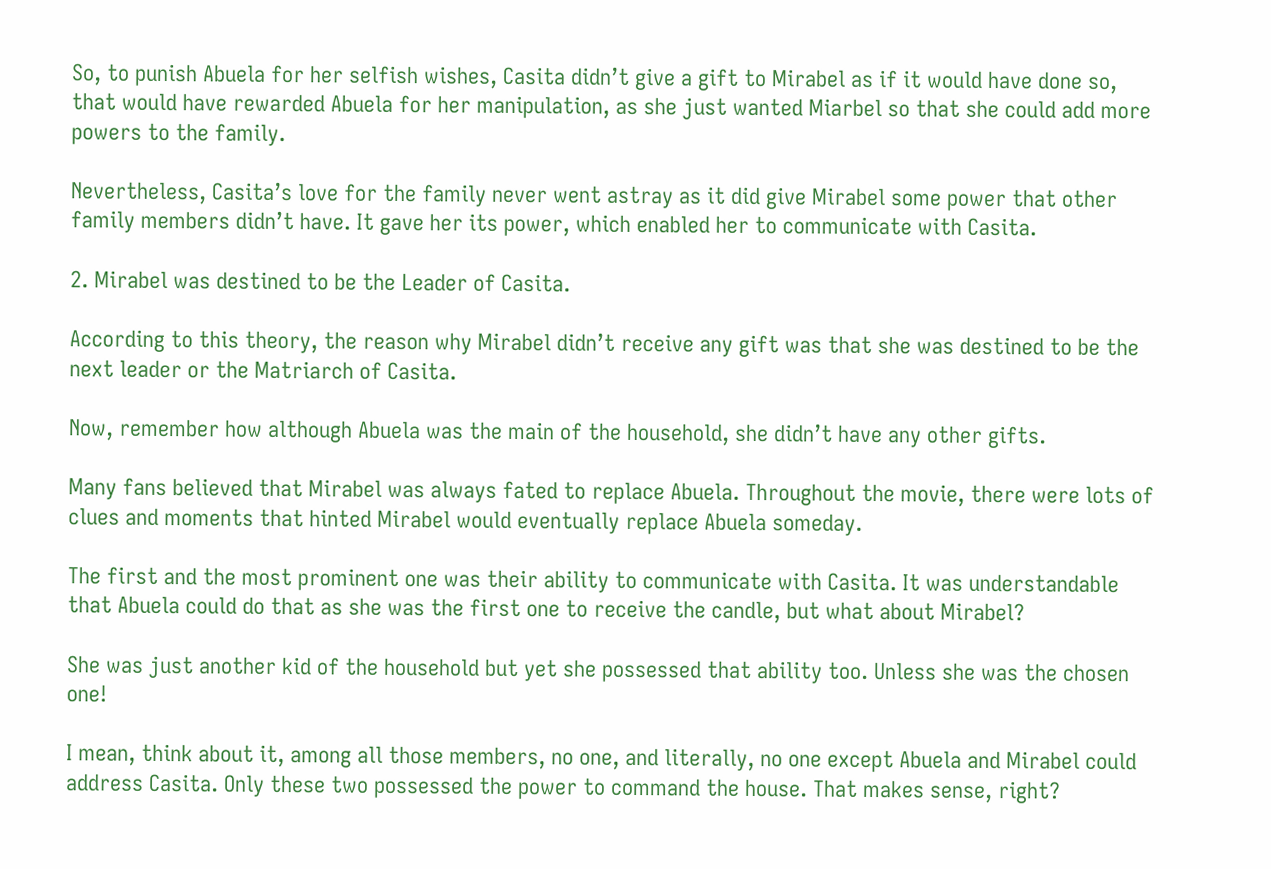So, to punish Abuela for her selfish wishes, Casita didn’t give a gift to Mirabel as if it would have done so, that would have rewarded Abuela for her manipulation, as she just wanted Miarbel so that she could add more powers to the family.

Nevertheless, Casita’s love for the family never went astray as it did give Mirabel some power that other family members didn’t have. It gave her its power, which enabled her to communicate with Casita.

2. Mirabel was destined to be the Leader of Casita.

According to this theory, the reason why Mirabel didn’t receive any gift was that she was destined to be the next leader or the Matriarch of Casita.

Now, remember how although Abuela was the main of the household, she didn’t have any other gifts.

Many fans believed that Mirabel was always fated to replace Abuela. Throughout the movie, there were lots of clues and moments that hinted Mirabel would eventually replace Abuela someday.

The first and the most prominent one was their ability to communicate with Casita. It was understandable that Abuela could do that as she was the first one to receive the candle, but what about Mirabel?

She was just another kid of the household but yet she possessed that ability too. Unless she was the chosen one!

I mean, think about it, among all those members, no one, and literally, no one except Abuela and Mirabel could address Casita. Only these two possessed the power to command the house. That makes sense, right?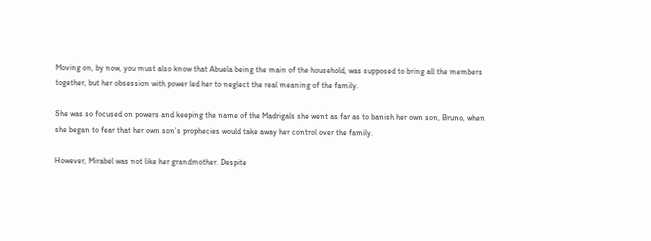Moving on, by now, you must also know that Abuela being the main of the household, was supposed to bring all the members together, but her obsession with power led her to neglect the real meaning of the family.

She was so focused on powers and keeping the name of the Madrigals she went as far as to banish her own son, Bruno, when she began to fear that her own son’s prophecies would take away her control over the family.

However, Mirabel was not like her grandmother. Despite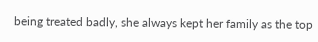being treated badly, she always kept her family as the top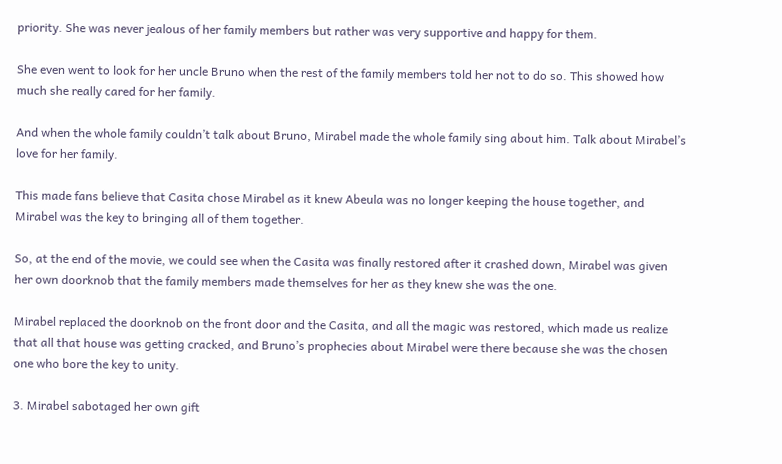priority. She was never jealous of her family members but rather was very supportive and happy for them.

She even went to look for her uncle Bruno when the rest of the family members told her not to do so. This showed how much she really cared for her family.

And when the whole family couldn’t talk about Bruno, Mirabel made the whole family sing about him. Talk about Mirabel’s love for her family.

This made fans believe that Casita chose Mirabel as it knew Abeula was no longer keeping the house together, and Mirabel was the key to bringing all of them together.

So, at the end of the movie, we could see when the Casita was finally restored after it crashed down, Mirabel was given her own doorknob that the family members made themselves for her as they knew she was the one.

Mirabel replaced the doorknob on the front door and the Casita, and all the magic was restored, which made us realize that all that house was getting cracked, and Bruno’s prophecies about Mirabel were there because she was the chosen one who bore the key to unity.

3. Mirabel sabotaged her own gift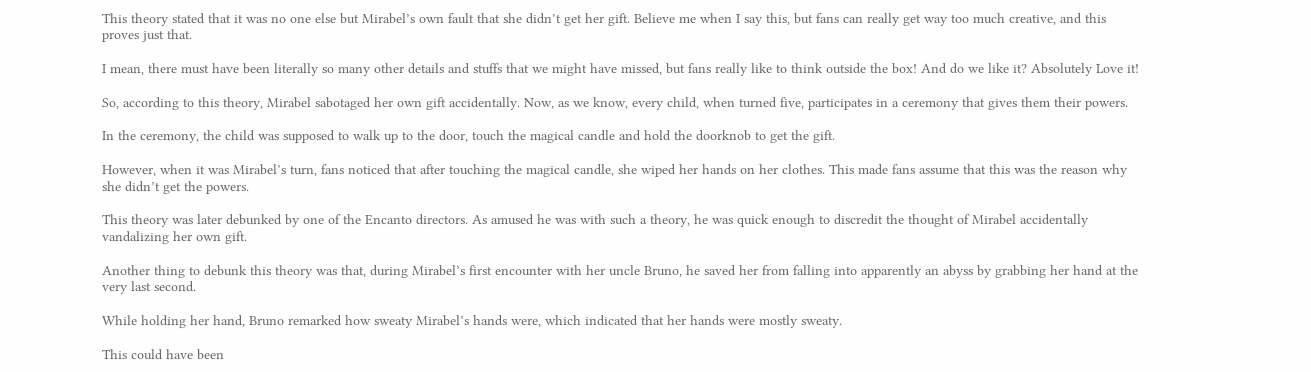This theory stated that it was no one else but Mirabel’s own fault that she didn’t get her gift. Believe me when I say this, but fans can really get way too much creative, and this proves just that.

I mean, there must have been literally so many other details and stuffs that we might have missed, but fans really like to think outside the box! And do we like it? Absolutely Love it!

So, according to this theory, Mirabel sabotaged her own gift accidentally. Now, as we know, every child, when turned five, participates in a ceremony that gives them their powers.

In the ceremony, the child was supposed to walk up to the door, touch the magical candle and hold the doorknob to get the gift.

However, when it was Mirabel’s turn, fans noticed that after touching the magical candle, she wiped her hands on her clothes. This made fans assume that this was the reason why she didn’t get the powers.

This theory was later debunked by one of the Encanto directors. As amused he was with such a theory, he was quick enough to discredit the thought of Mirabel accidentally vandalizing her own gift.

Another thing to debunk this theory was that, during Mirabel’s first encounter with her uncle Bruno, he saved her from falling into apparently an abyss by grabbing her hand at the very last second.

While holding her hand, Bruno remarked how sweaty Mirabel’s hands were, which indicated that her hands were mostly sweaty.

This could have been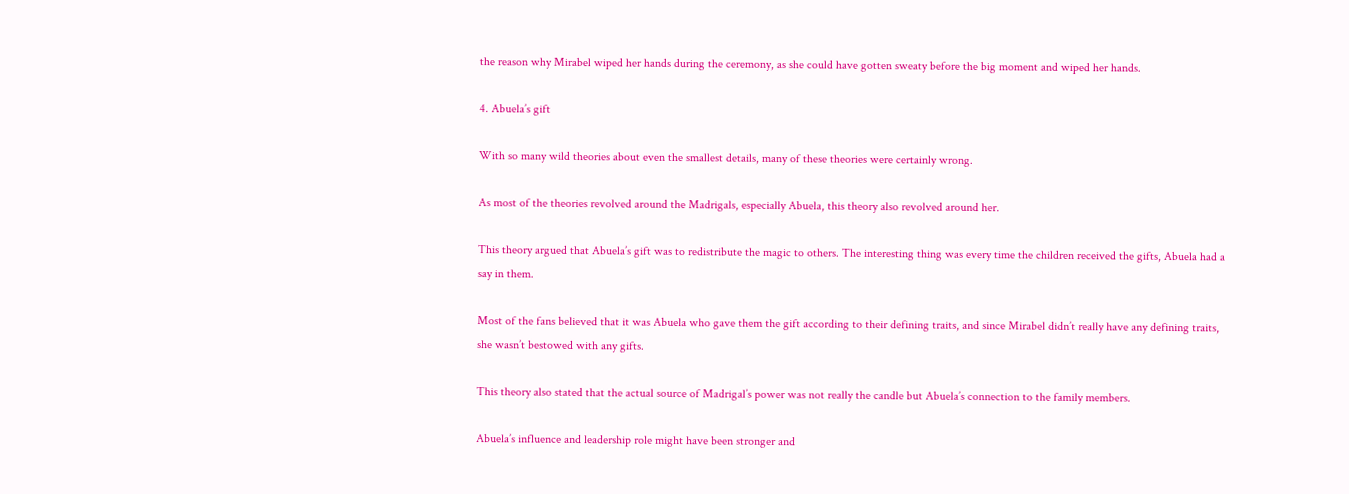the reason why Mirabel wiped her hands during the ceremony, as she could have gotten sweaty before the big moment and wiped her hands.

4. Abuela’s gift

With so many wild theories about even the smallest details, many of these theories were certainly wrong.

As most of the theories revolved around the Madrigals, especially Abuela, this theory also revolved around her.

This theory argued that Abuela’s gift was to redistribute the magic to others. The interesting thing was every time the children received the gifts, Abuela had a say in them.

Most of the fans believed that it was Abuela who gave them the gift according to their defining traits, and since Mirabel didn’t really have any defining traits, she wasn’t bestowed with any gifts.

This theory also stated that the actual source of Madrigal’s power was not really the candle but Abuela’s connection to the family members.

Abuela’s influence and leadership role might have been stronger and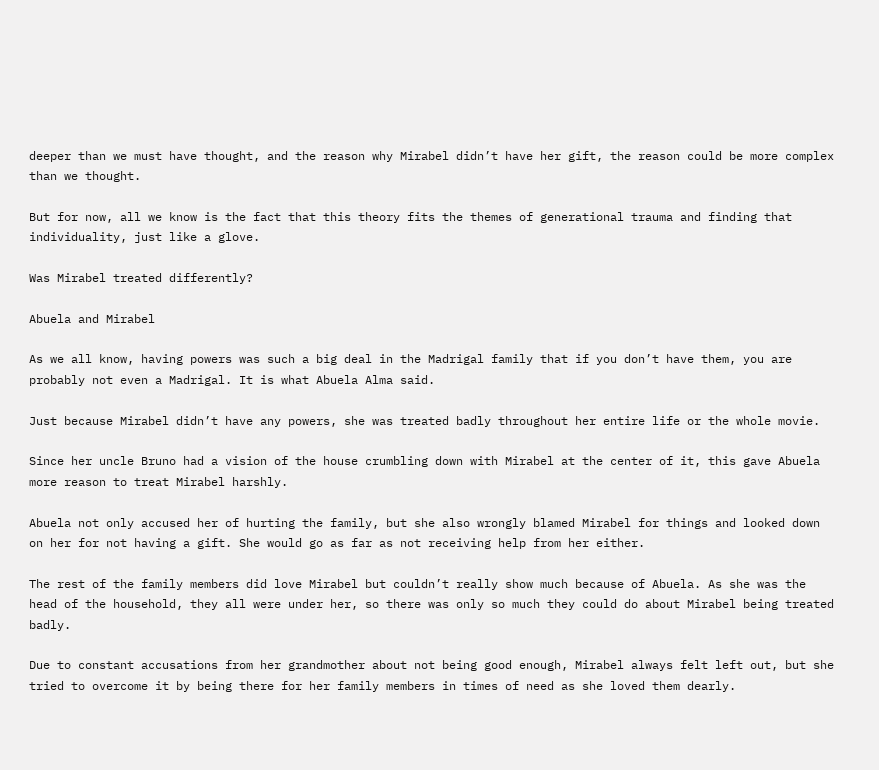deeper than we must have thought, and the reason why Mirabel didn’t have her gift, the reason could be more complex than we thought.

But for now, all we know is the fact that this theory fits the themes of generational trauma and finding that individuality, just like a glove.

Was Mirabel treated differently?

Abuela and Mirabel

As we all know, having powers was such a big deal in the Madrigal family that if you don’t have them, you are probably not even a Madrigal. It is what Abuela Alma said.

Just because Mirabel didn’t have any powers, she was treated badly throughout her entire life or the whole movie.

Since her uncle Bruno had a vision of the house crumbling down with Mirabel at the center of it, this gave Abuela more reason to treat Mirabel harshly.

Abuela not only accused her of hurting the family, but she also wrongly blamed Mirabel for things and looked down on her for not having a gift. She would go as far as not receiving help from her either.

The rest of the family members did love Mirabel but couldn’t really show much because of Abuela. As she was the head of the household, they all were under her, so there was only so much they could do about Mirabel being treated badly.

Due to constant accusations from her grandmother about not being good enough, Mirabel always felt left out, but she tried to overcome it by being there for her family members in times of need as she loved them dearly.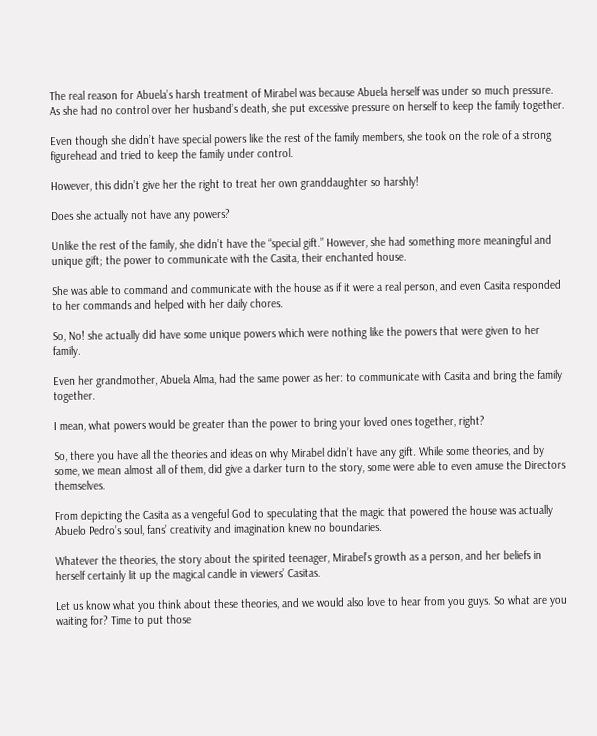The real reason for Abuela’s harsh treatment of Mirabel was because Abuela herself was under so much pressure. As she had no control over her husband’s death, she put excessive pressure on herself to keep the family together.

Even though she didn’t have special powers like the rest of the family members, she took on the role of a strong figurehead and tried to keep the family under control.

However, this didn’t give her the right to treat her own granddaughter so harshly!

Does she actually not have any powers?

Unlike the rest of the family, she didn’t have the “special gift.” However, she had something more meaningful and unique gift; the power to communicate with the Casita, their enchanted house.

She was able to command and communicate with the house as if it were a real person, and even Casita responded to her commands and helped with her daily chores.

So, No! she actually did have some unique powers which were nothing like the powers that were given to her family.

Even her grandmother, Abuela Alma, had the same power as her: to communicate with Casita and bring the family together.

I mean, what powers would be greater than the power to bring your loved ones together, right?

So, there you have all the theories and ideas on why Mirabel didn’t have any gift. While some theories, and by some, we mean almost all of them, did give a darker turn to the story, some were able to even amuse the Directors themselves.

From depicting the Casita as a vengeful God to speculating that the magic that powered the house was actually Abuelo Pedro’s soul, fans’ creativity and imagination knew no boundaries.

Whatever the theories, the story about the spirited teenager, Mirabel’s growth as a person, and her beliefs in herself certainly lit up the magical candle in viewers’ Casitas.

Let us know what you think about these theories, and we would also love to hear from you guys. So what are you waiting for? Time to put those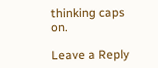thinking caps on.

Leave a Reply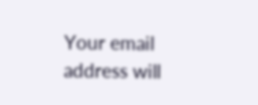Your email address will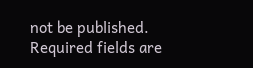not be published. Required fields are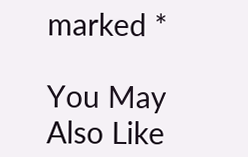marked *

You May Also Like